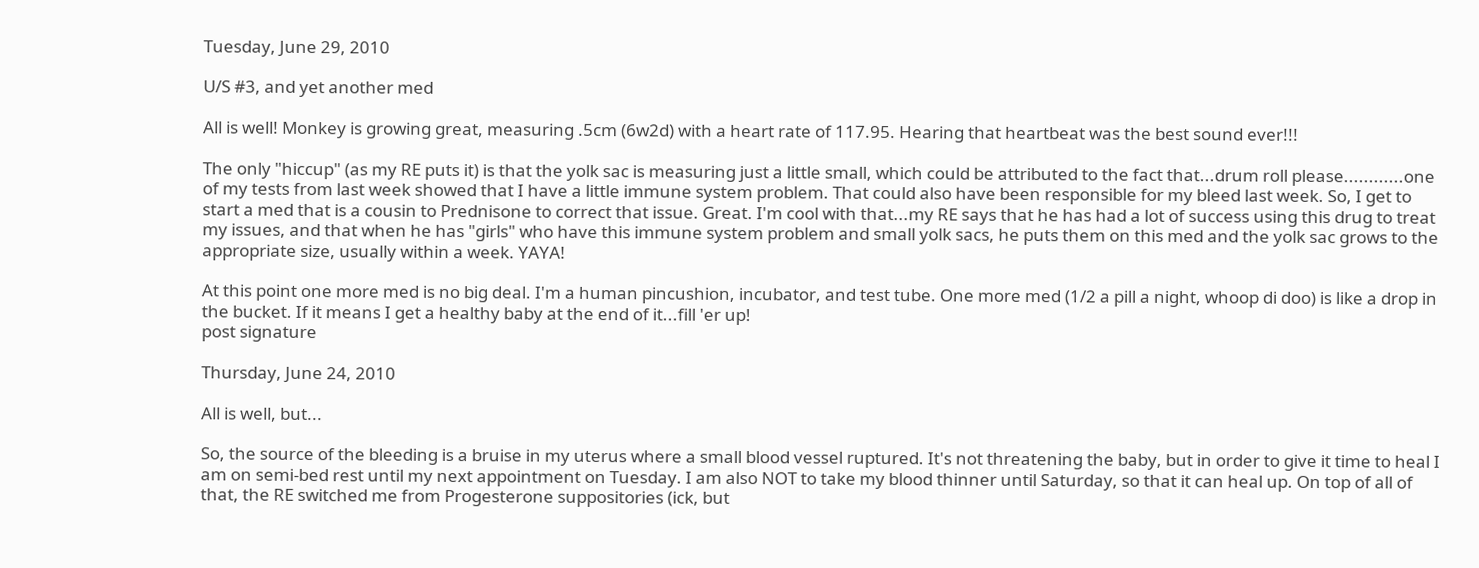Tuesday, June 29, 2010

U/S #3, and yet another med

All is well! Monkey is growing great, measuring .5cm (6w2d) with a heart rate of 117.95. Hearing that heartbeat was the best sound ever!!!

The only "hiccup" (as my RE puts it) is that the yolk sac is measuring just a little small, which could be attributed to the fact that...drum roll please............one of my tests from last week showed that I have a little immune system problem. That could also have been responsible for my bleed last week. So, I get to start a med that is a cousin to Prednisone to correct that issue. Great. I'm cool with that...my RE says that he has had a lot of success using this drug to treat my issues, and that when he has "girls" who have this immune system problem and small yolk sacs, he puts them on this med and the yolk sac grows to the appropriate size, usually within a week. YAYA!

At this point one more med is no big deal. I'm a human pincushion, incubator, and test tube. One more med (1/2 a pill a night, whoop di doo) is like a drop in the bucket. If it means I get a healthy baby at the end of it...fill 'er up!
post signature

Thursday, June 24, 2010

All is well, but...

So, the source of the bleeding is a bruise in my uterus where a small blood vessel ruptured. It's not threatening the baby, but in order to give it time to heal I am on semi-bed rest until my next appointment on Tuesday. I am also NOT to take my blood thinner until Saturday, so that it can heal up. On top of all of that, the RE switched me from Progesterone suppositories (ick, but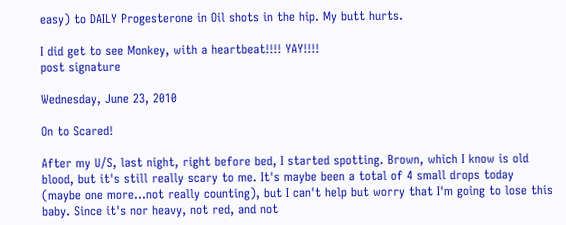easy) to DAILY Progesterone in Oil shots in the hip. My butt hurts.

I did get to see Monkey, with a heartbeat!!!! YAY!!!!
post signature

Wednesday, June 23, 2010

On to Scared!

After my U/S, last night, right before bed, I started spotting. Brown, which I know is old blood, but it's still really scary to me. It's maybe been a total of 4 small drops today (maybe one more...not really counting), but I can't help but worry that I'm going to lose this baby. Since it's nor heavy, not red, and not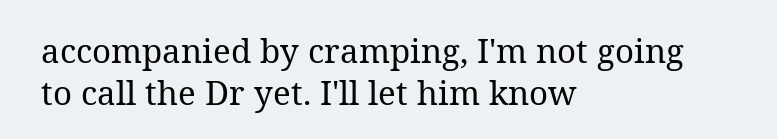accompanied by cramping, I'm not going to call the Dr yet. I'll let him know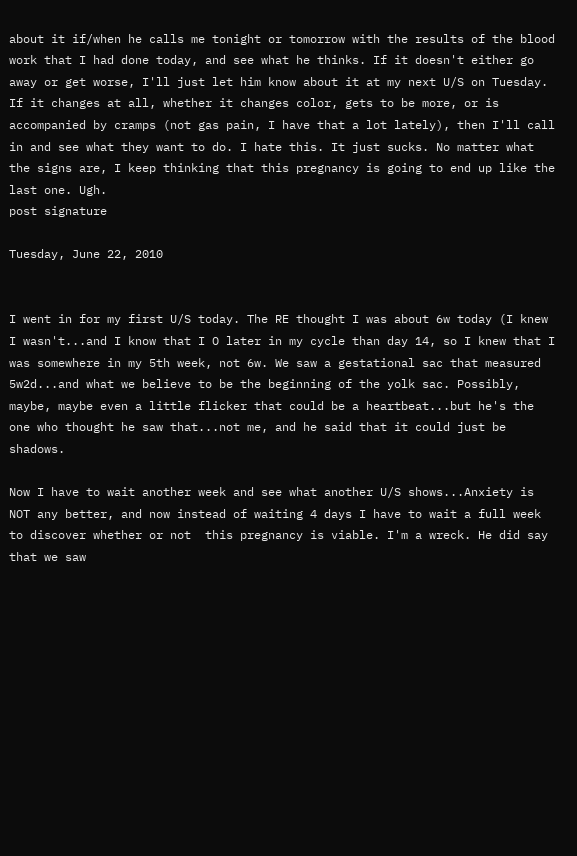about it if/when he calls me tonight or tomorrow with the results of the blood work that I had done today, and see what he thinks. If it doesn't either go away or get worse, I'll just let him know about it at my next U/S on Tuesday. If it changes at all, whether it changes color, gets to be more, or is accompanied by cramps (not gas pain, I have that a lot lately), then I'll call in and see what they want to do. I hate this. It just sucks. No matter what the signs are, I keep thinking that this pregnancy is going to end up like the last one. Ugh.
post signature

Tuesday, June 22, 2010


I went in for my first U/S today. The RE thought I was about 6w today (I knew I wasn't...and I know that I O later in my cycle than day 14, so I knew that I was somewhere in my 5th week, not 6w. We saw a gestational sac that measured 5w2d...and what we believe to be the beginning of the yolk sac. Possibly, maybe, maybe even a little flicker that could be a heartbeat...but he's the one who thought he saw that...not me, and he said that it could just be shadows.

Now I have to wait another week and see what another U/S shows...Anxiety is NOT any better, and now instead of waiting 4 days I have to wait a full week to discover whether or not  this pregnancy is viable. I'm a wreck. He did say that we saw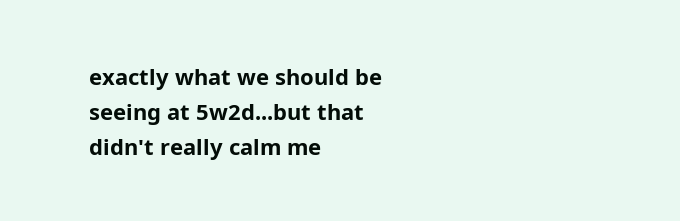exactly what we should be seeing at 5w2d...but that didn't really calm me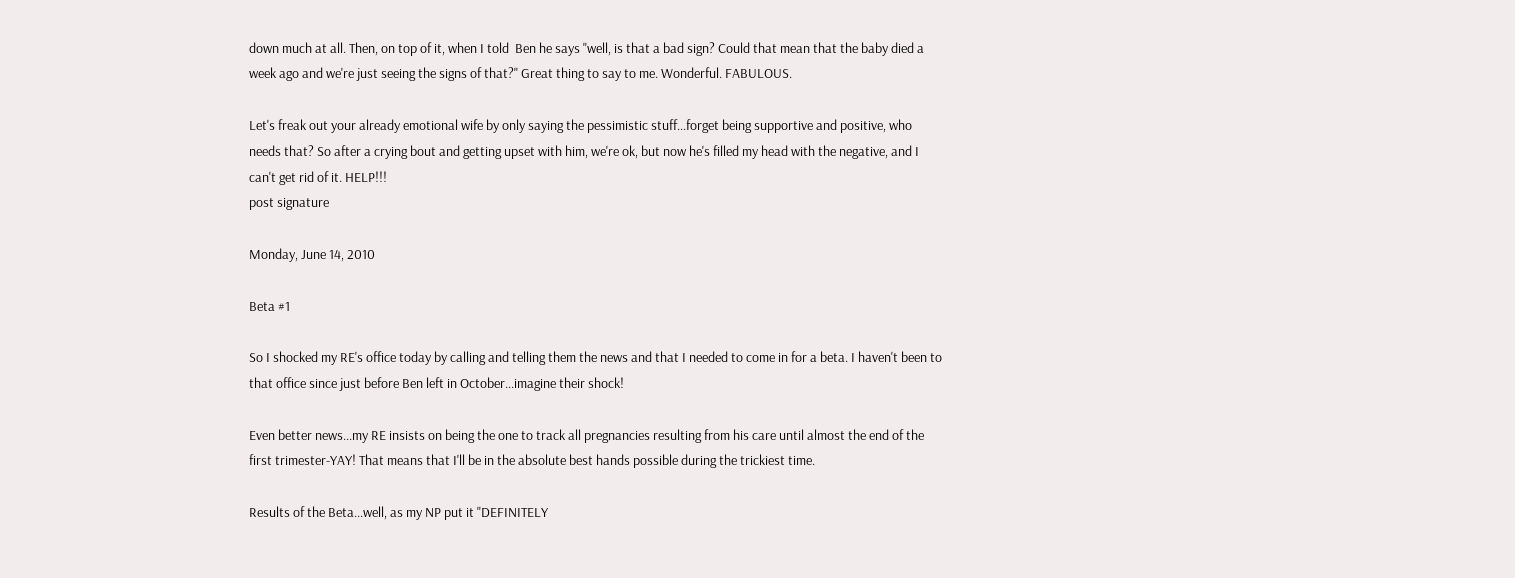down much at all. Then, on top of it, when I told  Ben he says "well, is that a bad sign? Could that mean that the baby died a week ago and we're just seeing the signs of that?" Great thing to say to me. Wonderful. FABULOUS.

Let's freak out your already emotional wife by only saying the pessimistic stuff...forget being supportive and positive, who needs that? So after a crying bout and getting upset with him, we're ok, but now he's filled my head with the negative, and I can't get rid of it. HELP!!!
post signature

Monday, June 14, 2010

Beta #1

So I shocked my RE's office today by calling and telling them the news and that I needed to come in for a beta. I haven't been to that office since just before Ben left in October...imagine their shock!

Even better news...my RE insists on being the one to track all pregnancies resulting from his care until almost the end of the first trimester-YAY! That means that I'll be in the absolute best hands possible during the trickiest time.

Results of the Beta...well, as my NP put it "DEFINITELY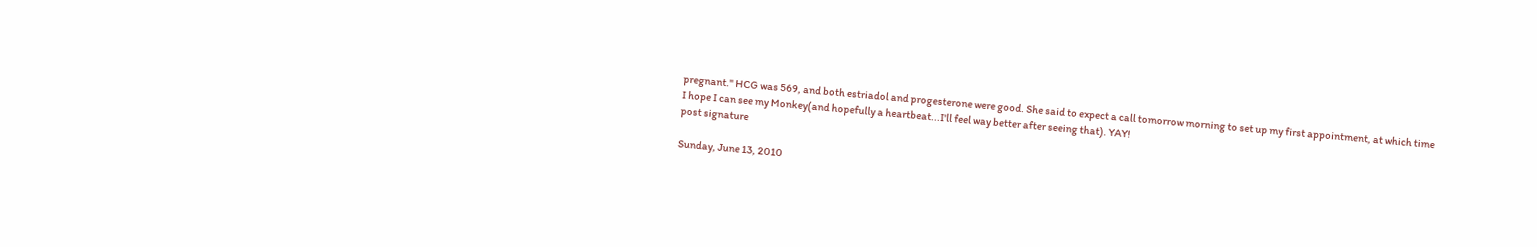pregnant." HCG was 569, and both estriadol and progesterone were good. She said to expect a call tomorrow morning to set up my first appointment, at which time I hope I can see my Monkey(and hopefully a heartbeat...I'll feel way better after seeing that). YAY!
post signature

Sunday, June 13, 2010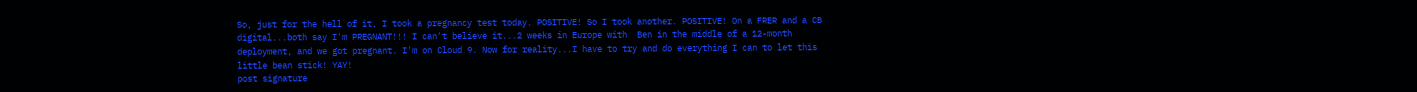So, just for the hell of it, I took a pregnancy test today. POSITIVE! So I took another. POSITIVE! On a FRER and a CB digital...both say I'm PREGNANT!!! I can't believe it...2 weeks in Europe with  Ben in the middle of a 12-month deployment, and we got pregnant. I'm on Cloud 9. Now for reality...I have to try and do everything I can to let this little bean stick! YAY!
post signature